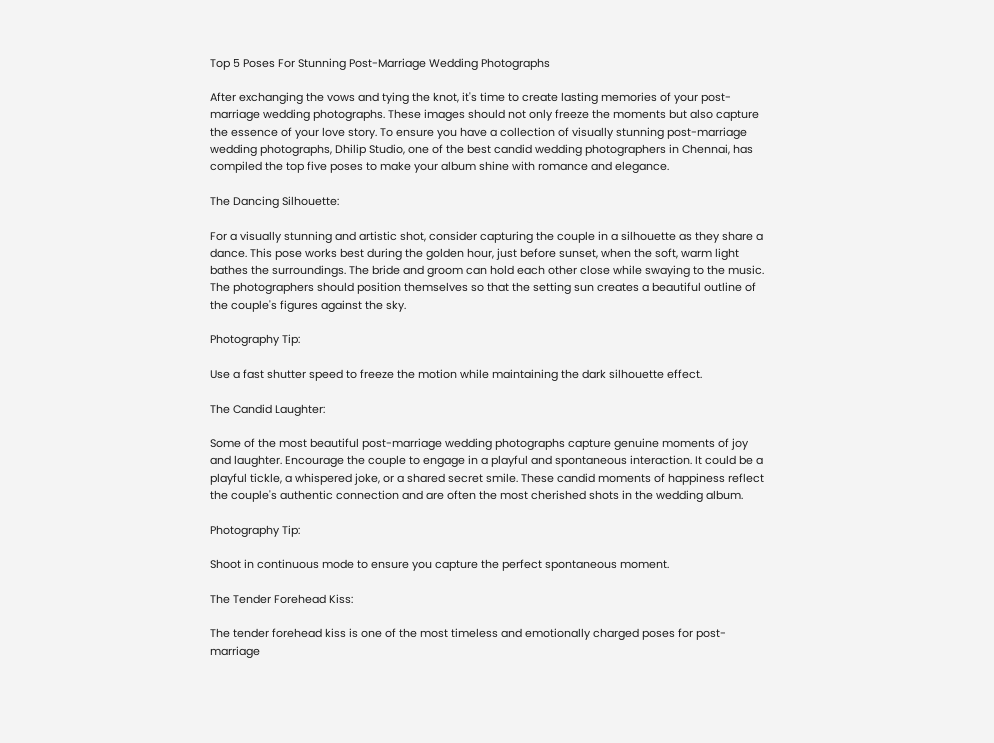Top 5 Poses For Stunning Post-Marriage Wedding Photographs

After exchanging the vows and tying the knot, it's time to create lasting memories of your post-marriage wedding photographs. These images should not only freeze the moments but also capture the essence of your love story. To ensure you have a collection of visually stunning post-marriage wedding photographs, Dhilip Studio, one of the best candid wedding photographers in Chennai, has compiled the top five poses to make your album shine with romance and elegance.

The Dancing Silhouette:

For a visually stunning and artistic shot, consider capturing the couple in a silhouette as they share a dance. This pose works best during the golden hour, just before sunset, when the soft, warm light bathes the surroundings. The bride and groom can hold each other close while swaying to the music. The photographers should position themselves so that the setting sun creates a beautiful outline of the couple's figures against the sky.

Photography Tip:

Use a fast shutter speed to freeze the motion while maintaining the dark silhouette effect.

The Candid Laughter:

Some of the most beautiful post-marriage wedding photographs capture genuine moments of joy and laughter. Encourage the couple to engage in a playful and spontaneous interaction. It could be a playful tickle, a whispered joke, or a shared secret smile. These candid moments of happiness reflect the couple's authentic connection and are often the most cherished shots in the wedding album.

Photography Tip:

Shoot in continuous mode to ensure you capture the perfect spontaneous moment.

The Tender Forehead Kiss:

The tender forehead kiss is one of the most timeless and emotionally charged poses for post-marriage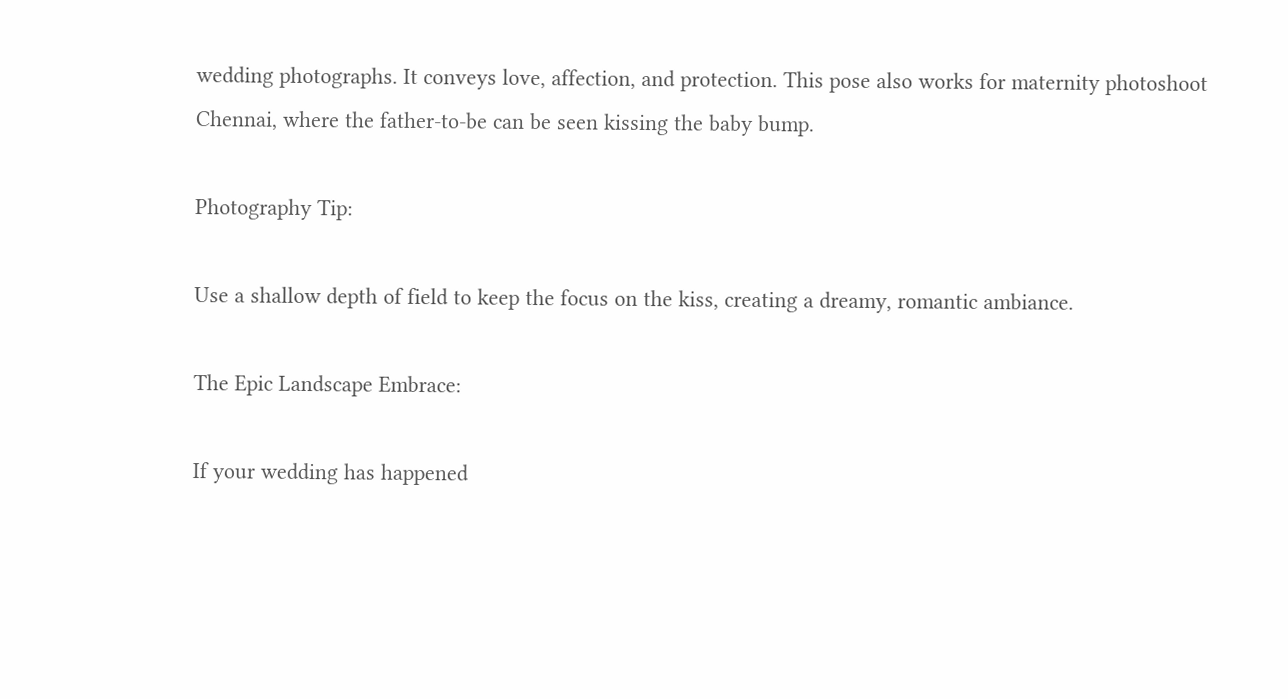wedding photographs. It conveys love, affection, and protection. This pose also works for maternity photoshoot Chennai, where the father-to-be can be seen kissing the baby bump.

Photography Tip:

Use a shallow depth of field to keep the focus on the kiss, creating a dreamy, romantic ambiance.

The Epic Landscape Embrace:

If your wedding has happened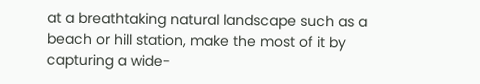at a breathtaking natural landscape such as a beach or hill station, make the most of it by capturing a wide-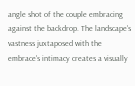angle shot of the couple embracing against the backdrop. The landscape's vastness juxtaposed with the embrace's intimacy creates a visually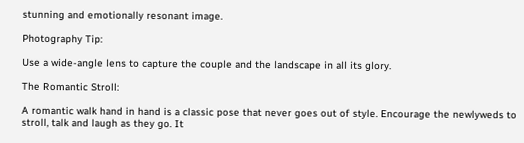stunning and emotionally resonant image.

Photography Tip:

Use a wide-angle lens to capture the couple and the landscape in all its glory.

The Romantic Stroll:

A romantic walk hand in hand is a classic pose that never goes out of style. Encourage the newlyweds to stroll, talk and laugh as they go. It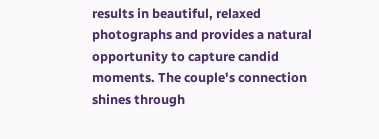results in beautiful, relaxed photographs and provides a natural opportunity to capture candid moments. The couple's connection shines through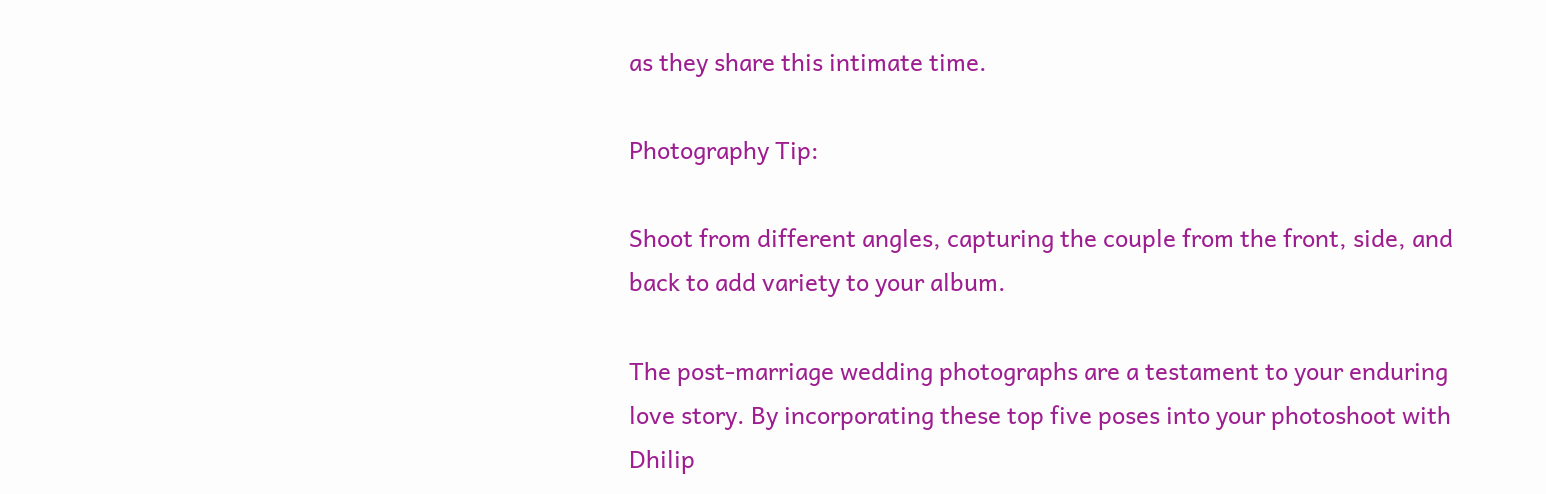as they share this intimate time.

Photography Tip:

Shoot from different angles, capturing the couple from the front, side, and back to add variety to your album.

The post-marriage wedding photographs are a testament to your enduring love story. By incorporating these top five poses into your photoshoot with Dhilip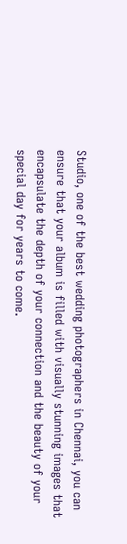Studio, one of the best wedding photographers in Chennai, you can ensure that your album is filled with visually stunning images that encapsulate the depth of your connection and the beauty of your special day for years to come.